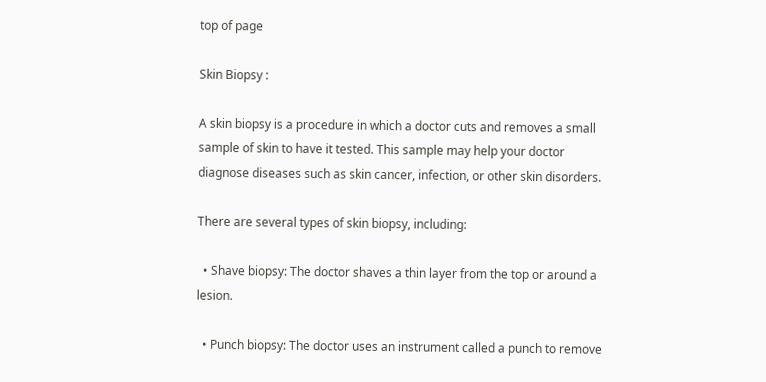top of page

Skin Biopsy :

A skin biopsy is a procedure in which a doctor cuts and removes a small sample of skin to have it tested. This sample may help your doctor diagnose diseases such as skin cancer, infection, or other skin disorders.

There are several types of skin biopsy, including:

  • Shave biopsy: The doctor shaves a thin layer from the top or around a lesion.

  • Punch biopsy: The doctor uses an instrument called a punch to remove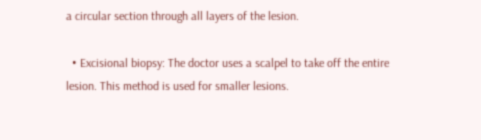a circular section through all layers of the lesion.

  • Excisional biopsy: The doctor uses a scalpel to take off the entire lesion. This method is used for smaller lesions.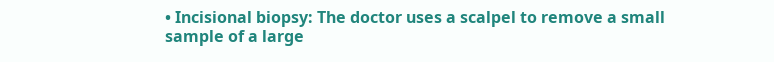• Incisional biopsy: The doctor uses a scalpel to remove a small sample of a large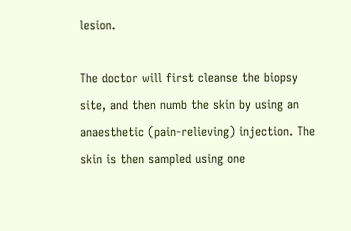lesion.

The doctor will first cleanse the biopsy site, and then numb the skin by using an anaesthetic (pain-relieving) injection. The skin is then sampled using one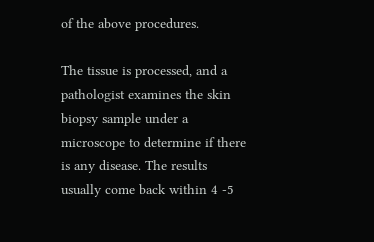of the above procedures.

The tissue is processed, and a pathologist examines the skin biopsy sample under a microscope to determine if there is any disease. The results usually come back within 4 -5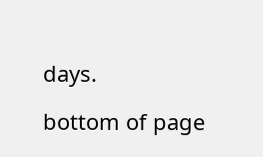days.

bottom of page